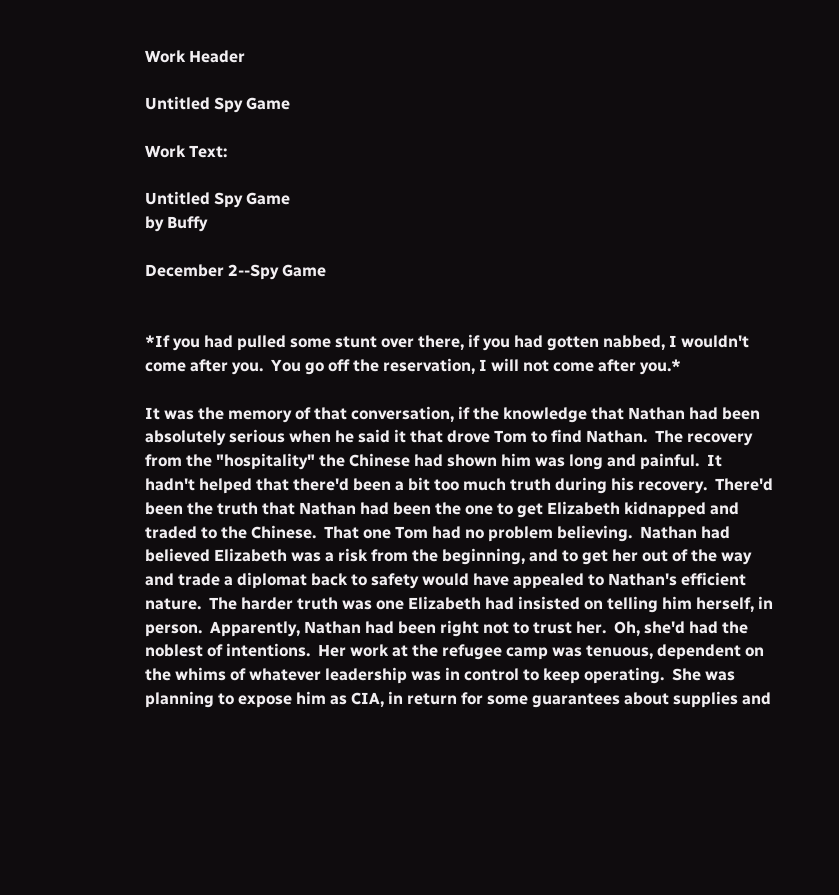Work Header

Untitled Spy Game

Work Text:

Untitled Spy Game
by Buffy

December 2--Spy Game


*If you had pulled some stunt over there, if you had gotten nabbed, I wouldn't come after you.  You go off the reservation, I will not come after you.*

It was the memory of that conversation, if the knowledge that Nathan had been absolutely serious when he said it that drove Tom to find Nathan.  The recovery from the "hospitality" the Chinese had shown him was long and painful.  It hadn't helped that there'd been a bit too much truth during his recovery.  There'd been the truth that Nathan had been the one to get Elizabeth kidnapped and traded to the Chinese.  That one Tom had no problem believing.  Nathan had believed Elizabeth was a risk from the beginning, and to get her out of the way and trade a diplomat back to safety would have appealed to Nathan's efficient nature.  The harder truth was one Elizabeth had insisted on telling him herself, in person.  Apparently, Nathan had been right not to trust her.  Oh, she'd had the noblest of intentions.  Her work at the refugee camp was tenuous, dependent on the whims of whatever leadership was in control to keep operating.  She was planning to expose him as CIA, in return for some guarantees about supplies and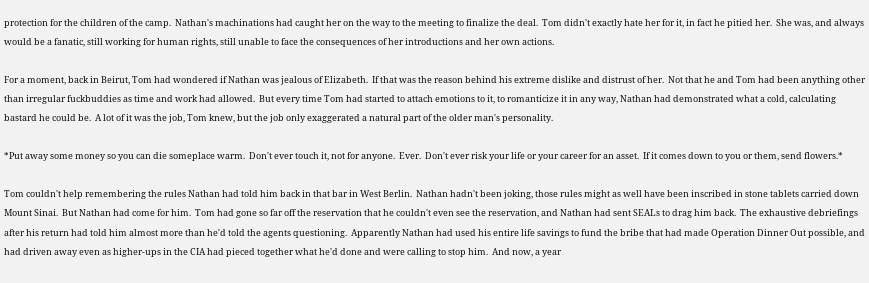protection for the children of the camp.  Nathan's machinations had caught her on the way to the meeting to finalize the deal.  Tom didn't exactly hate her for it, in fact he pitied her.  She was, and always would be a fanatic, still working for human rights, still unable to face the consequences of her introductions and her own actions.

For a moment, back in Beirut, Tom had wondered if Nathan was jealous of Elizabeth.  If that was the reason behind his extreme dislike and distrust of her.  Not that he and Tom had been anything other than irregular fuckbuddies as time and work had allowed.  But every time Tom had started to attach emotions to it, to romanticize it in any way, Nathan had demonstrated what a cold, calculating bastard he could be.  A lot of it was the job, Tom knew, but the job only exaggerated a natural part of the older man's personality.

*Put away some money so you can die someplace warm.  Don't ever touch it, not for anyone.  Ever.  Don't ever risk your life or your career for an asset.  If it comes down to you or them, send flowers.*

Tom couldn't help remembering the rules Nathan had told him back in that bar in West Berlin.  Nathan hadn't been joking, those rules might as well have been inscribed in stone tablets carried down Mount Sinai.  But Nathan had come for him.  Tom had gone so far off the reservation that he couldn't even see the reservation, and Nathan had sent SEALs to drag him back.  The exhaustive debriefings after his return had told him almost more than he'd told the agents questioning.  Apparently Nathan had used his entire life savings to fund the bribe that had made Operation Dinner Out possible, and had driven away even as higher-ups in the CIA had pieced together what he'd done and were calling to stop him.  And now, a year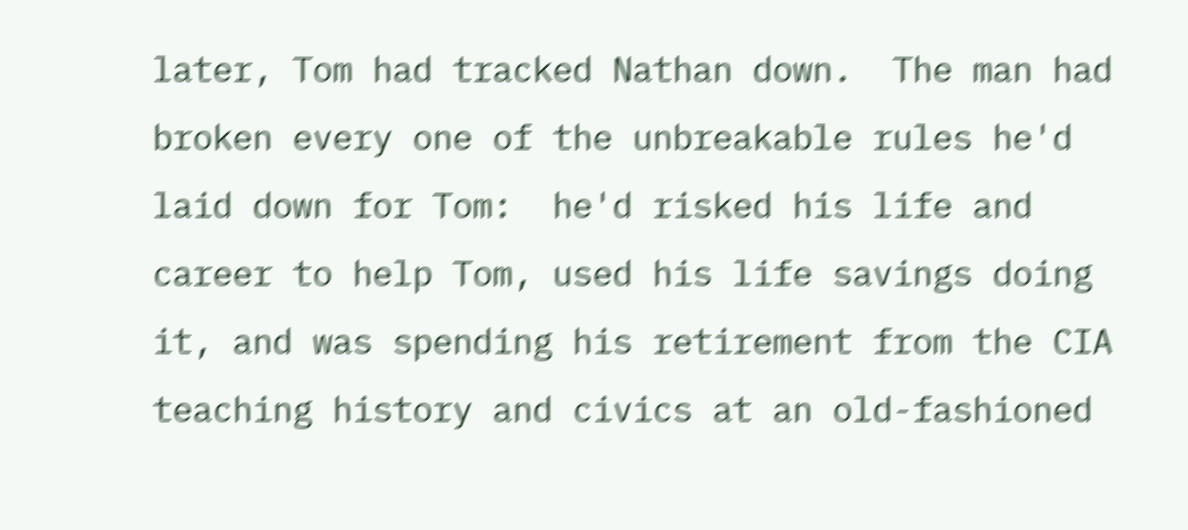later, Tom had tracked Nathan down.  The man had broken every one of the unbreakable rules he'd laid down for Tom:  he'd risked his life and career to help Tom, used his life savings doing it, and was spending his retirement from the CIA teaching history and civics at an old-fashioned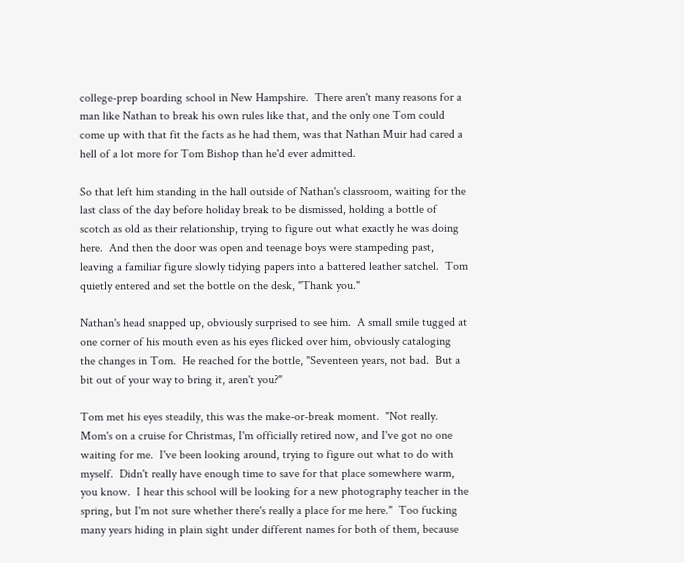college-prep boarding school in New Hampshire.  There aren't many reasons for a man like Nathan to break his own rules like that, and the only one Tom could come up with that fit the facts as he had them, was that Nathan Muir had cared a hell of a lot more for Tom Bishop than he'd ever admitted.

So that left him standing in the hall outside of Nathan's classroom, waiting for the last class of the day before holiday break to be dismissed, holding a bottle of scotch as old as their relationship, trying to figure out what exactly he was doing here.  And then the door was open and teenage boys were stampeding past, leaving a familiar figure slowly tidying papers into a battered leather satchel.  Tom quietly entered and set the bottle on the desk, "Thank you."

Nathan's head snapped up, obviously surprised to see him.  A small smile tugged at one corner of his mouth even as his eyes flicked over him, obviously cataloging the changes in Tom.  He reached for the bottle, "Seventeen years, not bad.  But a bit out of your way to bring it, aren't you?"

Tom met his eyes steadily, this was the make-or-break moment.  "Not really.  Mom's on a cruise for Christmas, I'm officially retired now, and I've got no one waiting for me.  I've been looking around, trying to figure out what to do with myself.  Didn't really have enough time to save for that place somewhere warm, you know.  I hear this school will be looking for a new photography teacher in the spring, but I'm not sure whether there's really a place for me here."  Too fucking many years hiding in plain sight under different names for both of them, because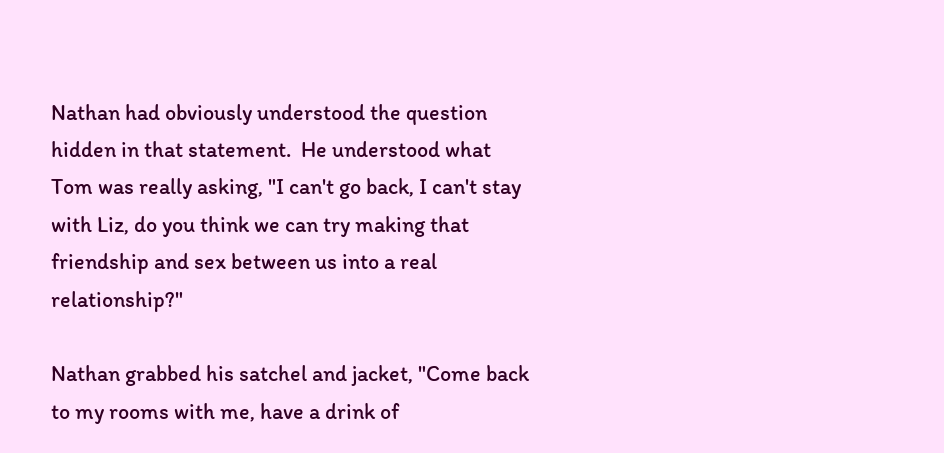Nathan had obviously understood the question hidden in that statement.  He understood what Tom was really asking, "I can't go back, I can't stay with Liz, do you think we can try making that friendship and sex between us into a real relationship?"

Nathan grabbed his satchel and jacket, "Come back to my rooms with me, have a drink of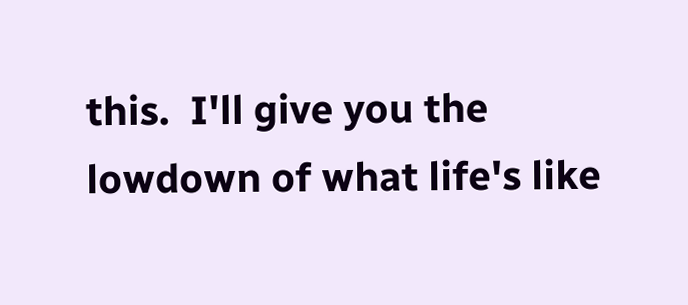this.  I'll give you the lowdown of what life's like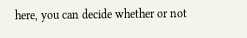here, you can decide whether or not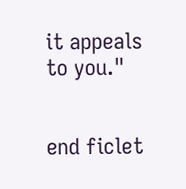it appeals to you."


end ficlet